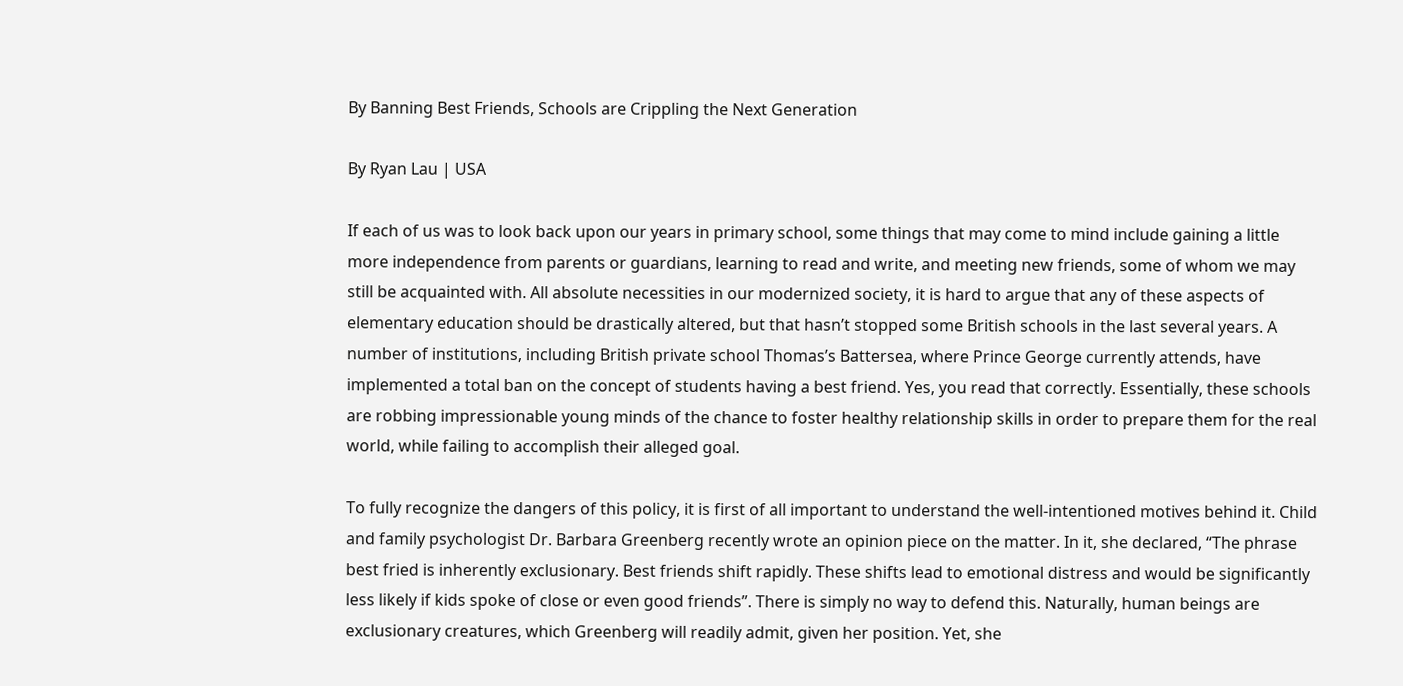By Banning Best Friends, Schools are Crippling the Next Generation

By Ryan Lau | USA

If each of us was to look back upon our years in primary school, some things that may come to mind include gaining a little more independence from parents or guardians, learning to read and write, and meeting new friends, some of whom we may still be acquainted with. All absolute necessities in our modernized society, it is hard to argue that any of these aspects of elementary education should be drastically altered, but that hasn’t stopped some British schools in the last several years. A number of institutions, including British private school Thomas’s Battersea, where Prince George currently attends, have implemented a total ban on the concept of students having a best friend. Yes, you read that correctly. Essentially, these schools are robbing impressionable young minds of the chance to foster healthy relationship skills in order to prepare them for the real world, while failing to accomplish their alleged goal.

To fully recognize the dangers of this policy, it is first of all important to understand the well-intentioned motives behind it. Child and family psychologist Dr. Barbara Greenberg recently wrote an opinion piece on the matter. In it, she declared, “The phrase best fried is inherently exclusionary. Best friends shift rapidly. These shifts lead to emotional distress and would be significantly less likely if kids spoke of close or even good friends”. There is simply no way to defend this. Naturally, human beings are exclusionary creatures, which Greenberg will readily admit, given her position. Yet, she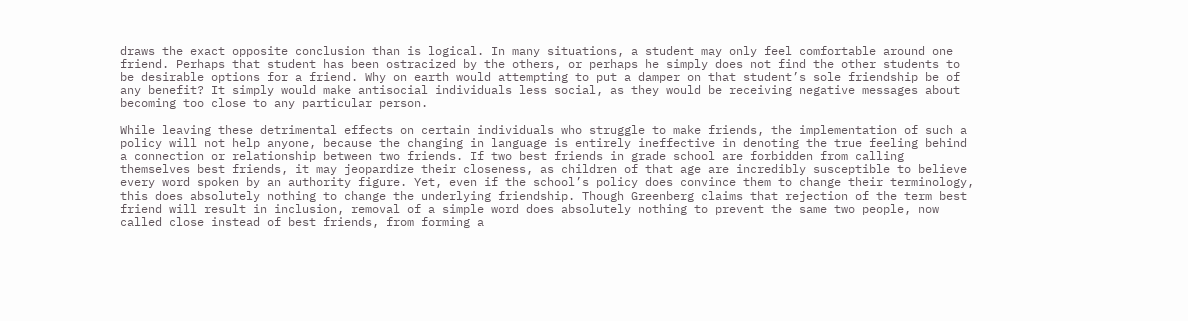draws the exact opposite conclusion than is logical. In many situations, a student may only feel comfortable around one friend. Perhaps that student has been ostracized by the others, or perhaps he simply does not find the other students to be desirable options for a friend. Why on earth would attempting to put a damper on that student’s sole friendship be of any benefit? It simply would make antisocial individuals less social, as they would be receiving negative messages about becoming too close to any particular person.

While leaving these detrimental effects on certain individuals who struggle to make friends, the implementation of such a policy will not help anyone, because the changing in language is entirely ineffective in denoting the true feeling behind a connection or relationship between two friends. If two best friends in grade school are forbidden from calling themselves best friends, it may jeopardize their closeness, as children of that age are incredibly susceptible to believe every word spoken by an authority figure. Yet, even if the school’s policy does convince them to change their terminology, this does absolutely nothing to change the underlying friendship. Though Greenberg claims that rejection of the term best friend will result in inclusion, removal of a simple word does absolutely nothing to prevent the same two people, now called close instead of best friends, from forming a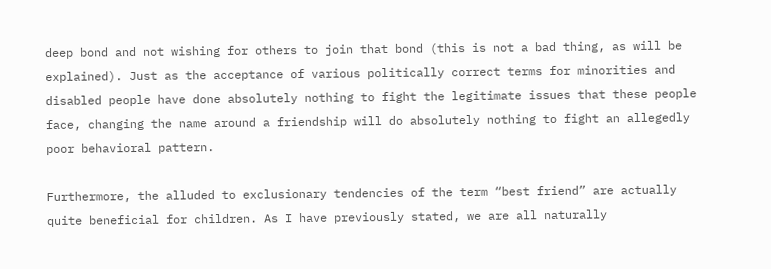deep bond and not wishing for others to join that bond (this is not a bad thing, as will be explained). Just as the acceptance of various politically correct terms for minorities and disabled people have done absolutely nothing to fight the legitimate issues that these people face, changing the name around a friendship will do absolutely nothing to fight an allegedly poor behavioral pattern.

Furthermore, the alluded to exclusionary tendencies of the term “best friend” are actually quite beneficial for children. As I have previously stated, we are all naturally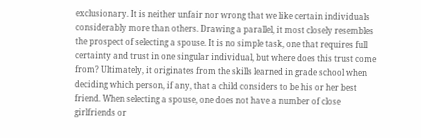exclusionary. It is neither unfair nor wrong that we like certain individuals considerably more than others. Drawing a parallel, it most closely resembles the prospect of selecting a spouse. It is no simple task, one that requires full certainty and trust in one singular individual, but where does this trust come from? Ultimately, it originates from the skills learned in grade school when deciding which person, if any, that a child considers to be his or her best friend. When selecting a spouse, one does not have a number of close girlfriends or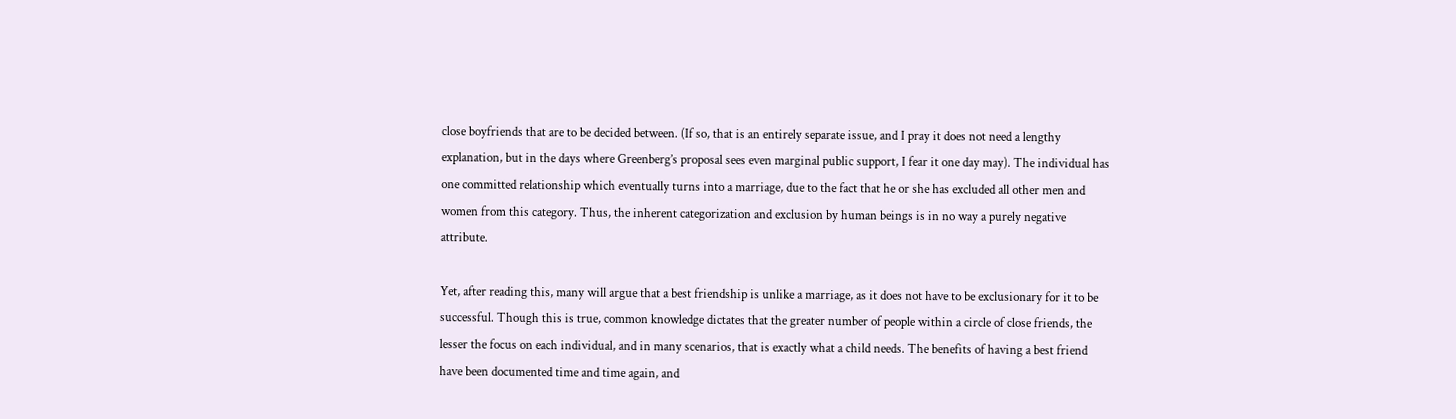close boyfriends that are to be decided between. (If so, that is an entirely separate issue, and I pray it does not need a lengthy explanation, but in the days where Greenberg’s proposal sees even marginal public support, I fear it one day may). The individual has one committed relationship which eventually turns into a marriage, due to the fact that he or she has excluded all other men and women from this category. Thus, the inherent categorization and exclusion by human beings is in no way a purely negative attribute.

Yet, after reading this, many will argue that a best friendship is unlike a marriage, as it does not have to be exclusionary for it to be successful. Though this is true, common knowledge dictates that the greater number of people within a circle of close friends, the lesser the focus on each individual, and in many scenarios, that is exactly what a child needs. The benefits of having a best friend have been documented time and time again, and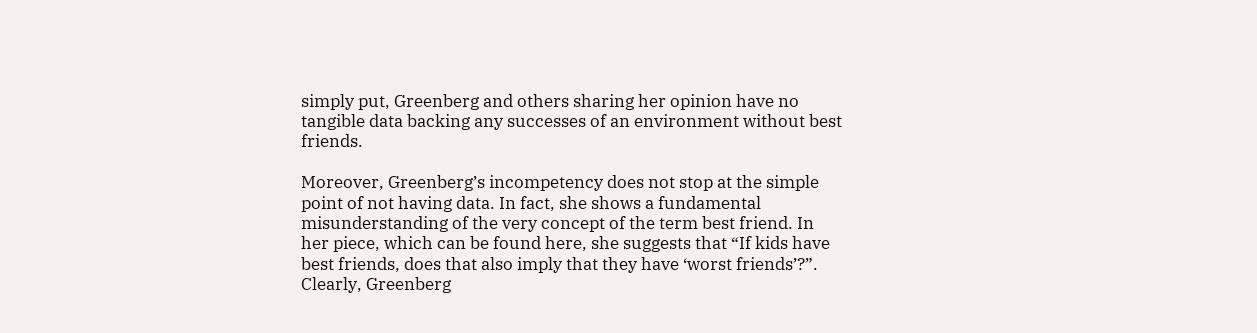simply put, Greenberg and others sharing her opinion have no tangible data backing any successes of an environment without best friends.

Moreover, Greenberg’s incompetency does not stop at the simple point of not having data. In fact, she shows a fundamental misunderstanding of the very concept of the term best friend. In her piece, which can be found here, she suggests that “If kids have best friends, does that also imply that they have ‘worst friends’?”. Clearly, Greenberg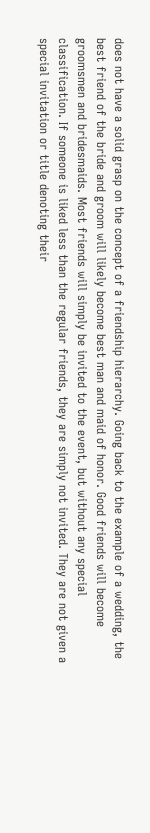does not have a solid grasp on the concept of a friendship hierarchy. Going back to the example of a wedding, the best friend of the bride and groom will likely become best man and maid of honor. Good friends will become groomsmen and bridesmaids. Most friends will simply be invited to the event, but without any special classification. If someone is liked less than the regular friends, they are simply not invited. They are not given a special invitation or title denoting their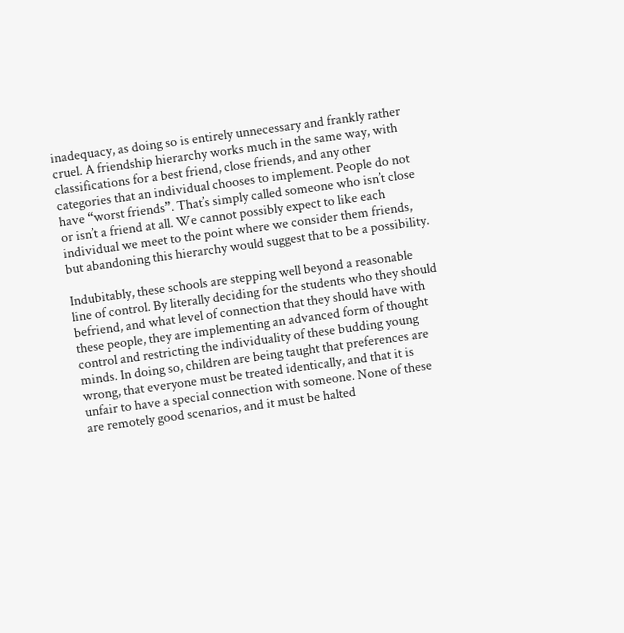inadequacy, as doing so is entirely unnecessary and frankly rather cruel. A friendship hierarchy works much in the same way, with classifications for a best friend, close friends, and any other categories that an individual chooses to implement. People do not have “worst friends”. That’s simply called someone who isn’t close or isn’t a friend at all. We cannot possibly expect to like each individual we meet to the point where we consider them friends, but abandoning this hierarchy would suggest that to be a possibility.

Indubitably, these schools are stepping well beyond a reasonable line of control. By literally deciding for the students who they should befriend, and what level of connection that they should have with these people, they are implementing an advanced form of thought control and restricting the individuality of these budding young minds. In doing so, children are being taught that preferences are wrong, that everyone must be treated identically, and that it is unfair to have a special connection with someone. None of these are remotely good scenarios, and it must be halted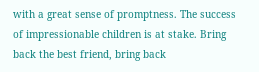with a great sense of promptness. The success of impressionable children is at stake. Bring back the best friend, bring back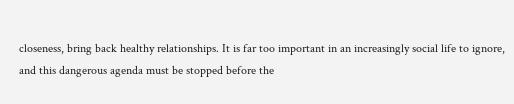closeness, bring back healthy relationships. It is far too important in an increasingly social life to ignore, and this dangerous agenda must be stopped before the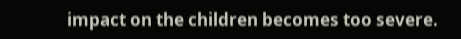impact on the children becomes too severe.